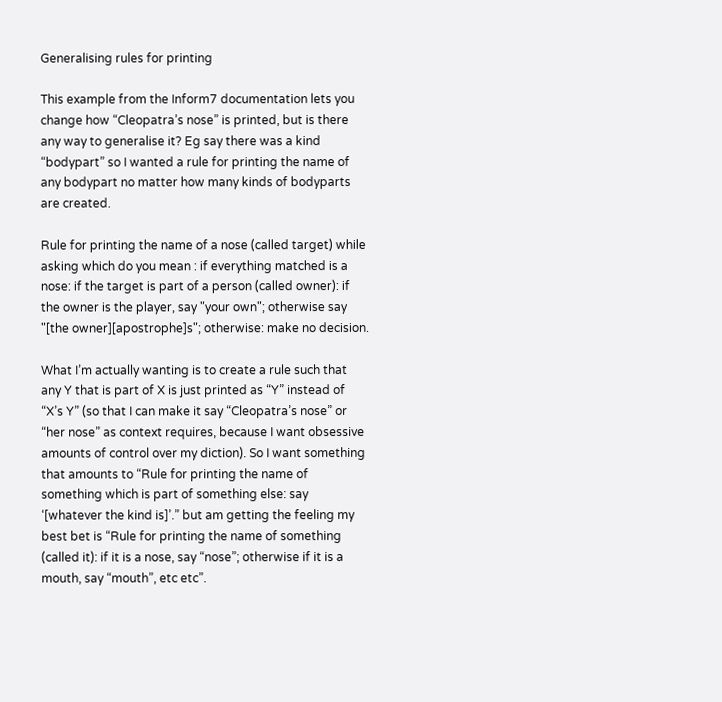Generalising rules for printing

This example from the Inform7 documentation lets you change how “Cleopatra’s nose” is printed, but is there any way to generalise it? Eg say there was a kind “bodypart” so I wanted a rule for printing the name of any bodypart no matter how many kinds of bodyparts are created.

Rule for printing the name of a nose (called target) while asking which do you mean : if everything matched is a nose: if the target is part of a person (called owner): if the owner is the player, say "your own"; otherwise say "[the owner][apostrophe]s"; otherwise: make no decision.

What I’m actually wanting is to create a rule such that any Y that is part of X is just printed as “Y” instead of “X’s Y” (so that I can make it say “Cleopatra’s nose” or “her nose” as context requires, because I want obsessive amounts of control over my diction). So I want something that amounts to “Rule for printing the name of something which is part of something else: say ‘[whatever the kind is]’.” but am getting the feeling my best bet is “Rule for printing the name of something (called it): if it is a nose, say “nose”; otherwise if it is a mouth, say “mouth”, etc etc”.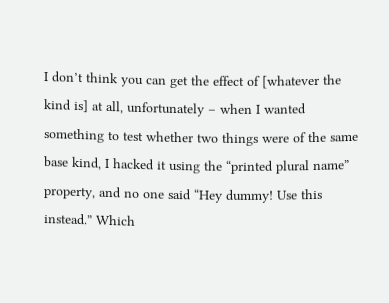I don’t think you can get the effect of [whatever the kind is] at all, unfortunately – when I wanted something to test whether two things were of the same base kind, I hacked it using the “printed plural name” property, and no one said “Hey dummy! Use this instead.” Which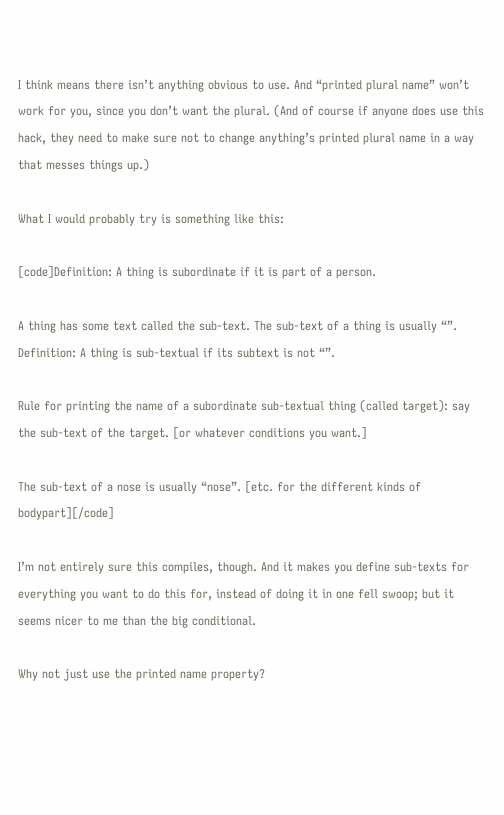I think means there isn’t anything obvious to use. And “printed plural name” won’t work for you, since you don’t want the plural. (And of course if anyone does use this hack, they need to make sure not to change anything’s printed plural name in a way that messes things up.)

What I would probably try is something like this:

[code]Definition: A thing is subordinate if it is part of a person.

A thing has some text called the sub-text. The sub-text of a thing is usually “”.
Definition: A thing is sub-textual if its subtext is not “”.

Rule for printing the name of a subordinate sub-textual thing (called target): say the sub-text of the target. [or whatever conditions you want.]

The sub-text of a nose is usually “nose”. [etc. for the different kinds of bodypart][/code]

I’m not entirely sure this compiles, though. And it makes you define sub-texts for everything you want to do this for, instead of doing it in one fell swoop; but it seems nicer to me than the big conditional.

Why not just use the printed name property?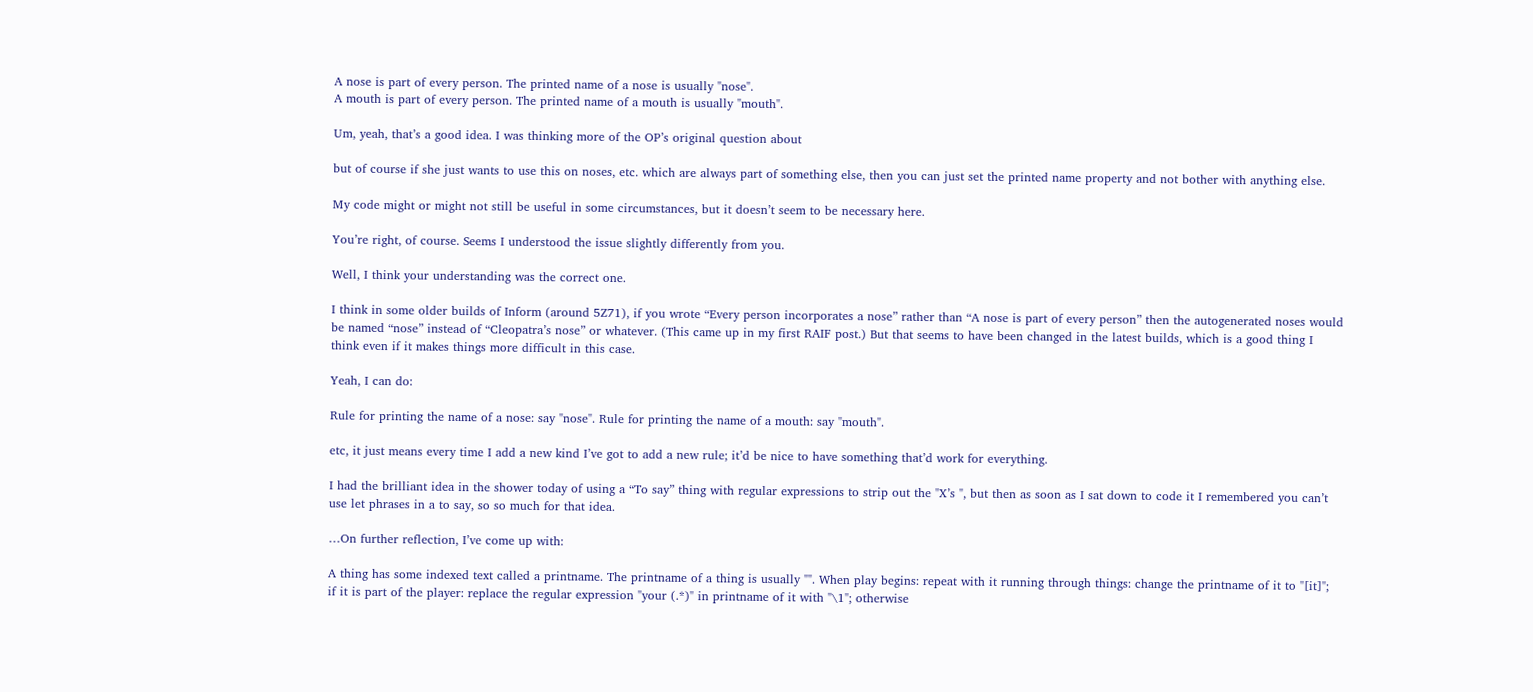A nose is part of every person. The printed name of a nose is usually "nose".
A mouth is part of every person. The printed name of a mouth is usually "mouth".

Um, yeah, that’s a good idea. I was thinking more of the OP’s original question about

but of course if she just wants to use this on noses, etc. which are always part of something else, then you can just set the printed name property and not bother with anything else.

My code might or might not still be useful in some circumstances, but it doesn’t seem to be necessary here.

You’re right, of course. Seems I understood the issue slightly differently from you.

Well, I think your understanding was the correct one.

I think in some older builds of Inform (around 5Z71), if you wrote “Every person incorporates a nose” rather than “A nose is part of every person” then the autogenerated noses would be named “nose” instead of “Cleopatra’s nose” or whatever. (This came up in my first RAIF post.) But that seems to have been changed in the latest builds, which is a good thing I think even if it makes things more difficult in this case.

Yeah, I can do:

Rule for printing the name of a nose: say "nose". Rule for printing the name of a mouth: say "mouth".

etc, it just means every time I add a new kind I’ve got to add a new rule; it’d be nice to have something that’d work for everything.

I had the brilliant idea in the shower today of using a “To say” thing with regular expressions to strip out the "X’s ", but then as soon as I sat down to code it I remembered you can’t use let phrases in a to say, so so much for that idea.

…On further reflection, I’ve come up with:

A thing has some indexed text called a printname. The printname of a thing is usually "". When play begins: repeat with it running through things: change the printname of it to "[it]"; if it is part of the player: replace the regular expression "your (.*)" in printname of it with "\1"; otherwise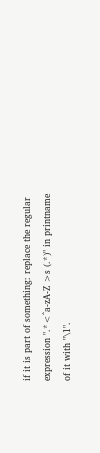if it is part of something: replace the regular expression ".*<^a-zA-Z >s (.*)" in printname of it with "\1".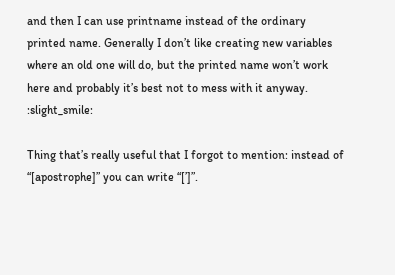and then I can use printname instead of the ordinary printed name. Generally I don’t like creating new variables where an old one will do, but the printed name won’t work here and probably it’s best not to mess with it anyway. :slight_smile:

Thing that’s really useful that I forgot to mention: instead of “[apostrophe]” you can write “[’]”.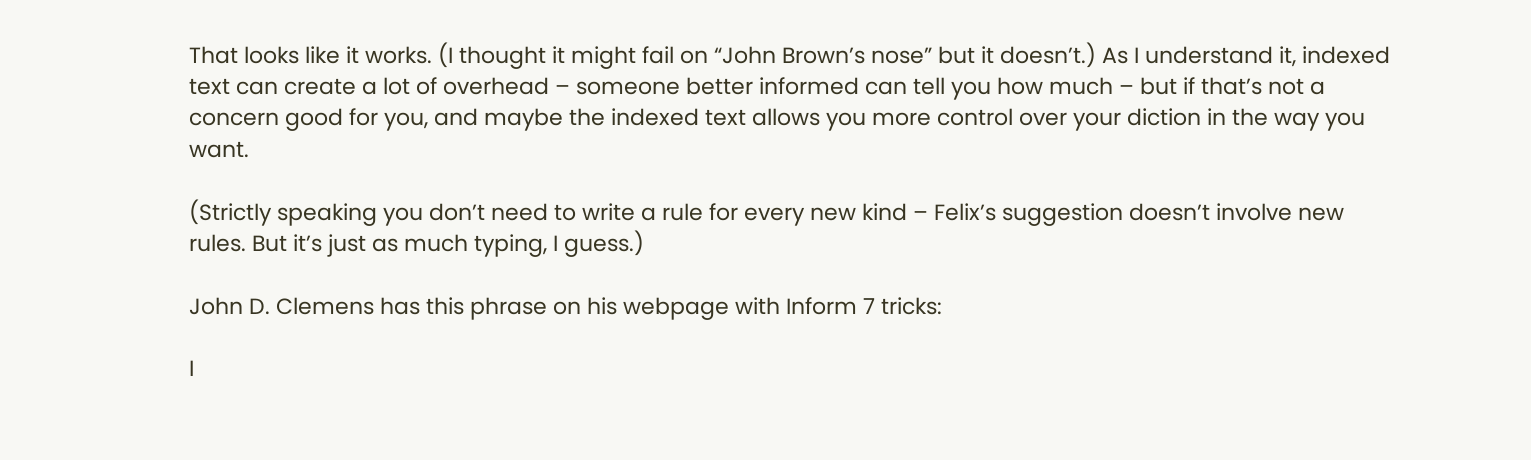That looks like it works. (I thought it might fail on “John Brown’s nose” but it doesn’t.) As I understand it, indexed text can create a lot of overhead – someone better informed can tell you how much – but if that’s not a concern good for you, and maybe the indexed text allows you more control over your diction in the way you want.

(Strictly speaking you don’t need to write a rule for every new kind – Felix’s suggestion doesn’t involve new rules. But it’s just as much typing, I guess.)

John D. Clemens has this phrase on his webpage with Inform 7 tricks:

I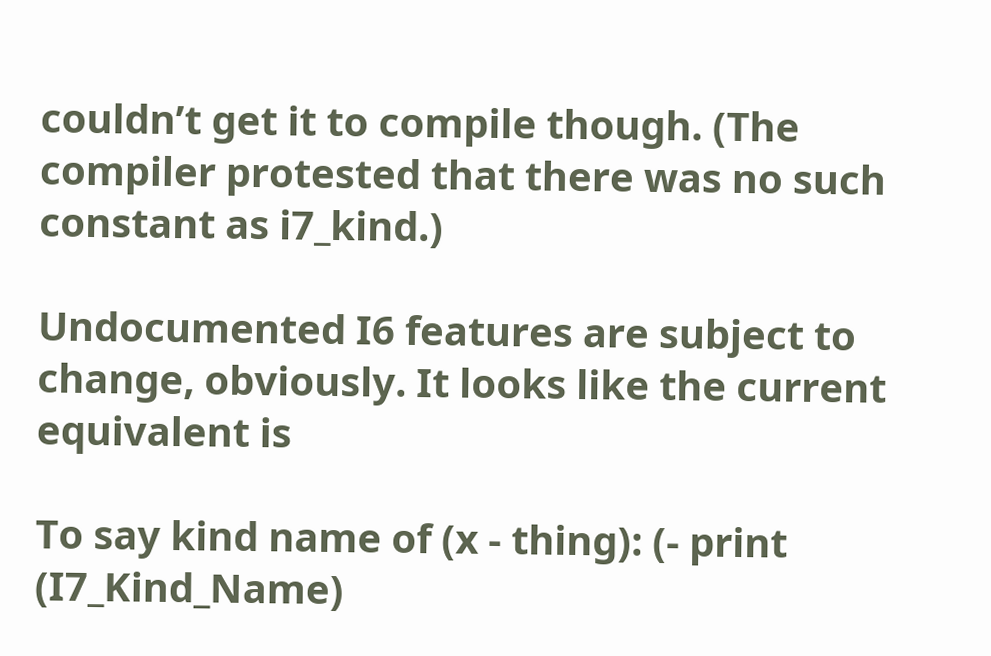couldn’t get it to compile though. (The compiler protested that there was no such constant as i7_kind.)

Undocumented I6 features are subject to change, obviously. It looks like the current equivalent is

To say kind name of (x - thing): (- print (I7_Kind_Name)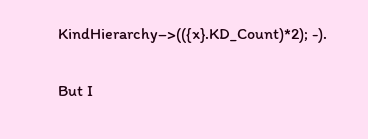KindHierarchy–>(({x}.KD_Count)*2); -).

But I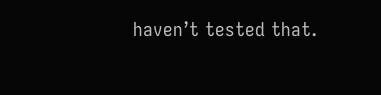haven’t tested that.